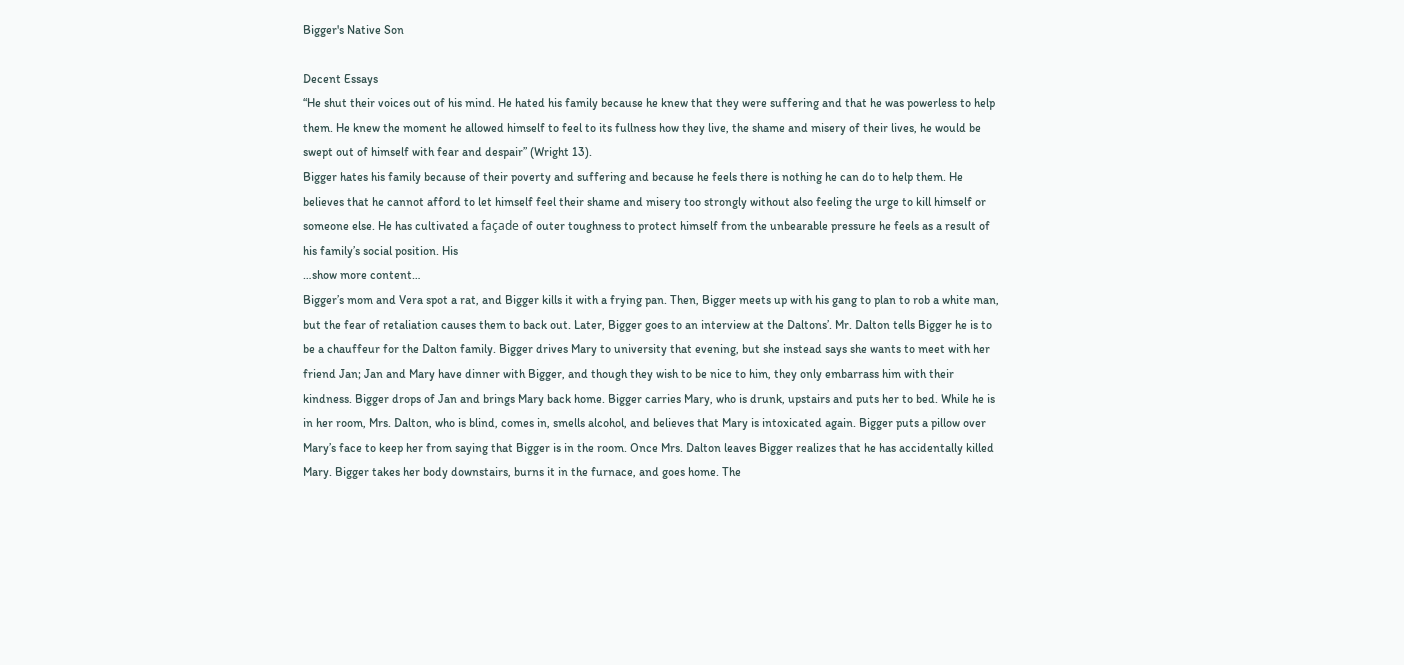Bigger's Native Son

Decent Essays
“He shut their voices out of his mind. He hated his family because he knew that they were suffering and that he was powerless to help them. He knew the moment he allowed himself to feel to its fullness how they live, the shame and misery of their lives, he would be swept out of himself with fear and despair” (Wright 13).
Bigger hates his family because of their poverty and suffering and because he feels there is nothing he can do to help them. He believes that he cannot afford to let himself feel their shame and misery too strongly without also feeling the urge to kill himself or someone else. He has cultivated a façade of outer toughness to protect himself from the unbearable pressure he feels as a result of his family’s social position. His
…show more content…
Bigger’s mom and Vera spot a rat, and Bigger kills it with a frying pan. Then, Bigger meets up with his gang to plan to rob a white man, but the fear of retaliation causes them to back out. Later, Bigger goes to an interview at the Daltons’. Mr. Dalton tells Bigger he is to be a chauffeur for the Dalton family. Bigger drives Mary to university that evening, but she instead says she wants to meet with her friend Jan; Jan and Mary have dinner with Bigger, and though they wish to be nice to him, they only embarrass him with their kindness. Bigger drops of Jan and brings Mary back home. Bigger carries Mary, who is drunk, upstairs and puts her to bed. While he is in her room, Mrs. Dalton, who is blind, comes in, smells alcohol, and believes that Mary is intoxicated again. Bigger puts a pillow over Mary’s face to keep her from saying that Bigger is in the room. Once Mrs. Dalton leaves Bigger realizes that he has accidentally killed Mary. Bigger takes her body downstairs, burns it in the furnace, and goes home. The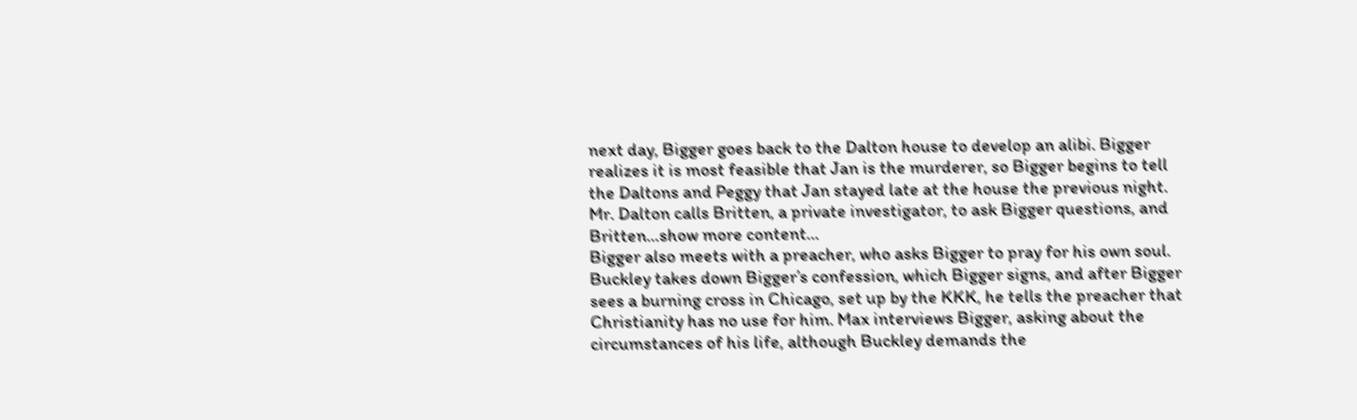next day, Bigger goes back to the Dalton house to develop an alibi. Bigger realizes it is most feasible that Jan is the murderer, so Bigger begins to tell the Daltons and Peggy that Jan stayed late at the house the previous night. Mr. Dalton calls Britten, a private investigator, to ask Bigger questions, and Britten…show more content…
Bigger also meets with a preacher, who asks Bigger to pray for his own soul. Buckley takes down Bigger’s confession, which Bigger signs, and after Bigger sees a burning cross in Chicago, set up by the KKK, he tells the preacher that Christianity has no use for him. Max interviews Bigger, asking about the circumstances of his life, although Buckley demands the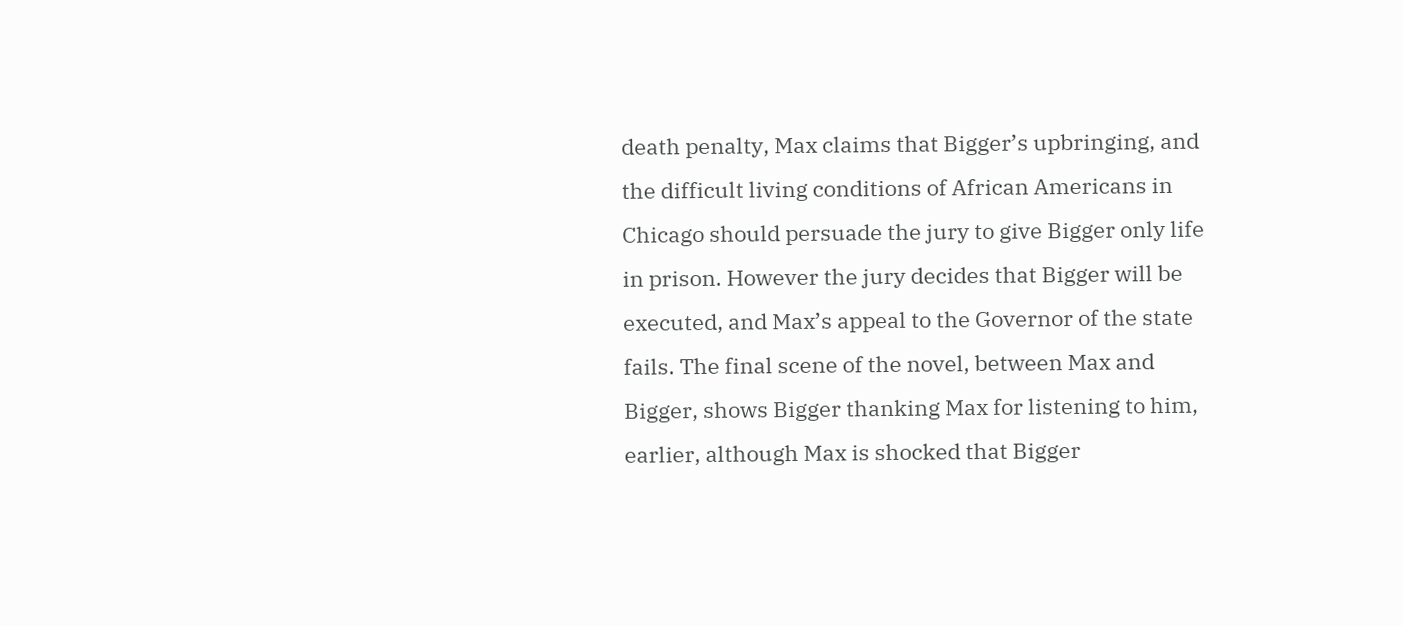death penalty, Max claims that Bigger’s upbringing, and the difficult living conditions of African Americans in Chicago should persuade the jury to give Bigger only life in prison. However the jury decides that Bigger will be executed, and Max’s appeal to the Governor of the state fails. The final scene of the novel, between Max and Bigger, shows Bigger thanking Max for listening to him, earlier, although Max is shocked that Bigger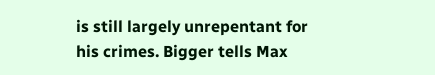is still largely unrepentant for his crimes. Bigger tells Max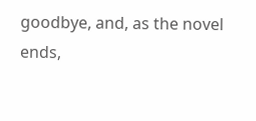goodbye, and, as the novel ends,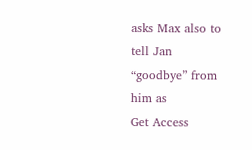asks Max also to tell Jan “goodbye” from him as
Get Access